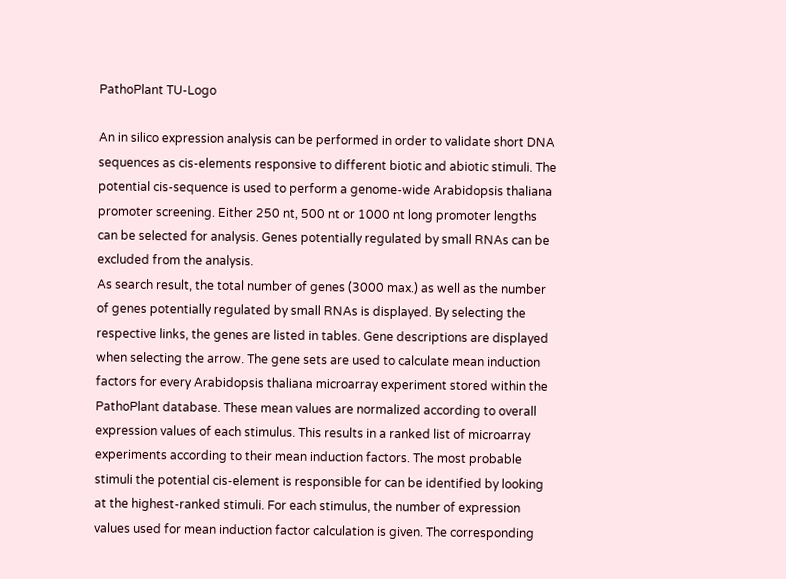PathoPlant TU-Logo

An in silico expression analysis can be performed in order to validate short DNA sequences as cis-elements responsive to different biotic and abiotic stimuli. The potential cis-sequence is used to perform a genome-wide Arabidopsis thaliana promoter screening. Either 250 nt, 500 nt or 1000 nt long promoter lengths can be selected for analysis. Genes potentially regulated by small RNAs can be excluded from the analysis.
As search result, the total number of genes (3000 max.) as well as the number of genes potentially regulated by small RNAs is displayed. By selecting the respective links, the genes are listed in tables. Gene descriptions are displayed when selecting the arrow. The gene sets are used to calculate mean induction factors for every Arabidopsis thaliana microarray experiment stored within the PathoPlant database. These mean values are normalized according to overall expression values of each stimulus. This results in a ranked list of microarray experiments according to their mean induction factors. The most probable stimuli the potential cis-element is responsible for can be identified by looking at the highest-ranked stimuli. For each stimulus, the number of expression values used for mean induction factor calculation is given. The corresponding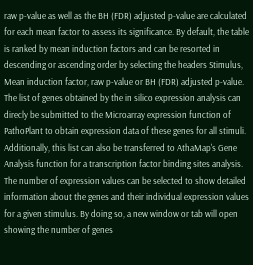raw p-value as well as the BH (FDR) adjusted p-value are calculated for each mean factor to assess its significance. By default, the table is ranked by mean induction factors and can be resorted in descending or ascending order by selecting the headers Stimulus, Mean induction factor, raw p-value or BH (FDR) adjusted p-value. The list of genes obtained by the in silico expression analysis can direcly be submitted to the Microarray expression function of PathoPlant to obtain expression data of these genes for all stimuli. Additionally, this list can also be transferred to AthaMap's Gene Analysis function for a transcription factor binding sites analysis.
The number of expression values can be selected to show detailed information about the genes and their individual expression values for a given stimulus. By doing so, a new window or tab will open showing the number of genes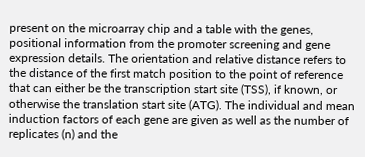present on the microarray chip and a table with the genes, positional information from the promoter screening and gene expression details. The orientation and relative distance refers to the distance of the first match position to the point of reference that can either be the transcription start site (TSS), if known, or otherwise the translation start site (ATG). The individual and mean induction factors of each gene are given as well as the number of replicates (n) and the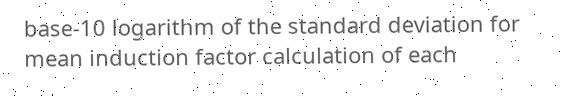base-10 logarithm of the standard deviation for mean induction factor calculation of each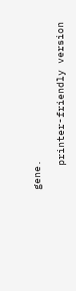gene.

    printer-friendly version